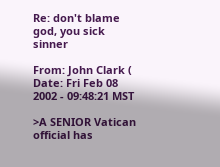Re: don't blame god, you sick sinner

From: John Clark (
Date: Fri Feb 08 2002 - 09:48:21 MST

>A SENIOR Vatican official has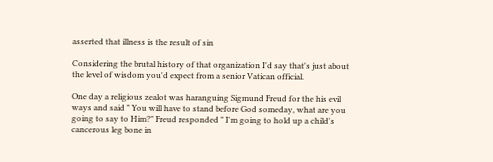asserted that illness is the result of sin

Considering the brutal history of that organization I'd say that's just about
the level of wisdom you'd expect from a senior Vatican official.

One day a religious zealot was haranguing Sigmund Freud for the his evil
ways and said " You will have to stand before God someday, what are you
going to say to Him?" Freud responded " I'm going to hold up a child's
cancerous leg bone in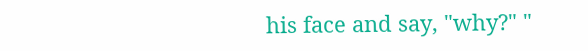his face and say, "why?" "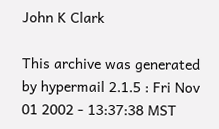John K Clark

This archive was generated by hypermail 2.1.5 : Fri Nov 01 2002 - 13:37:38 MST